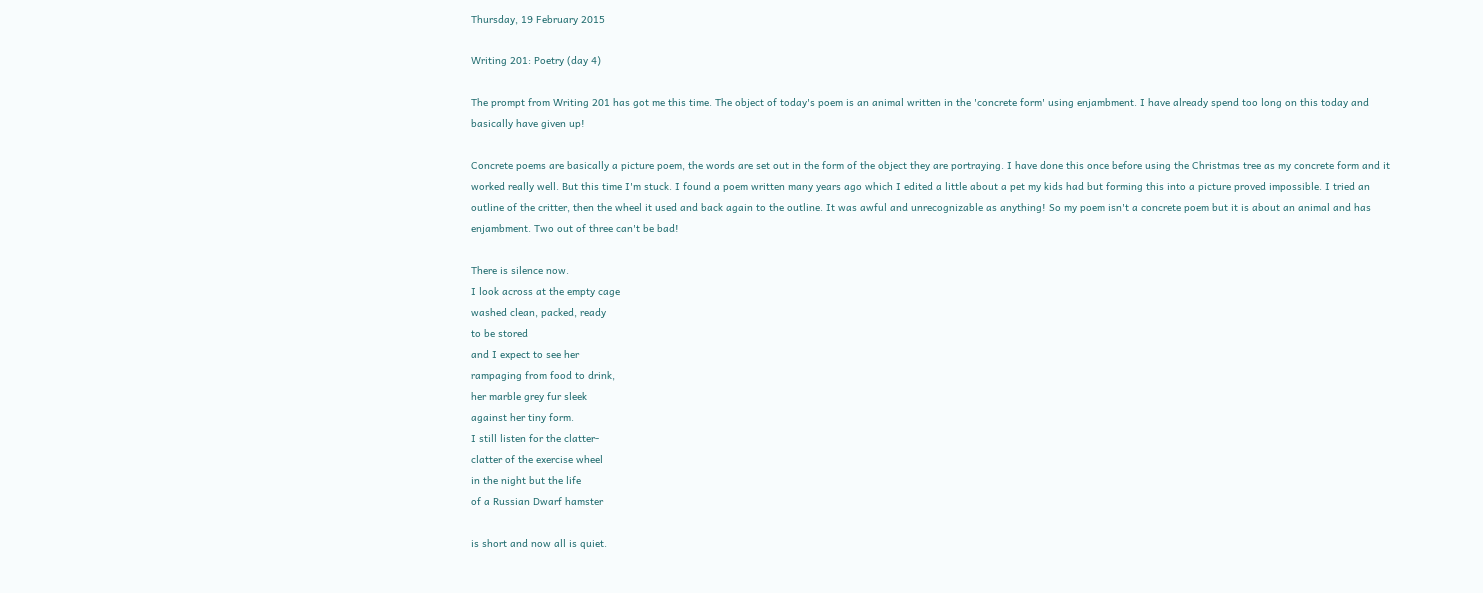Thursday, 19 February 2015

Writing 201: Poetry (day 4)

The prompt from Writing 201 has got me this time. The object of today's poem is an animal written in the 'concrete form' using enjambment. I have already spend too long on this today and basically have given up!

Concrete poems are basically a picture poem, the words are set out in the form of the object they are portraying. I have done this once before using the Christmas tree as my concrete form and it worked really well. But this time I'm stuck. I found a poem written many years ago which I edited a little about a pet my kids had but forming this into a picture proved impossible. I tried an outline of the critter, then the wheel it used and back again to the outline. It was awful and unrecognizable as anything! So my poem isn't a concrete poem but it is about an animal and has enjambment. Two out of three can't be bad!

There is silence now.
I look across at the empty cage
washed clean, packed, ready
to be stored
and I expect to see her
rampaging from food to drink,
her marble grey fur sleek
against her tiny form.
I still listen for the clatter-
clatter of the exercise wheel
in the night but the life
of a Russian Dwarf hamster

is short and now all is quiet.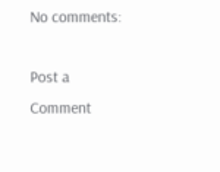No comments:

Post a Comment